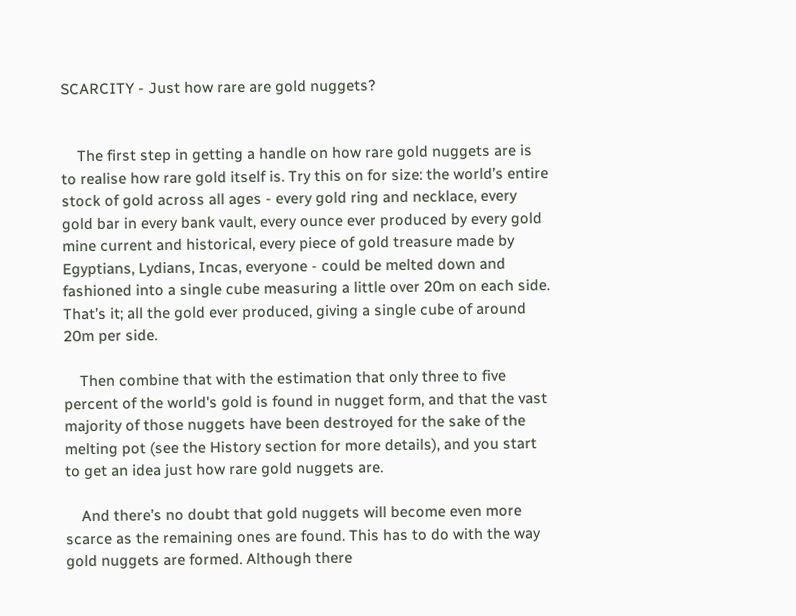SCARCITY - Just how rare are gold nuggets?


    The first step in getting a handle on how rare gold nuggets are is to realise how rare gold itself is. Try this on for size: the world’s entire stock of gold across all ages - every gold ring and necklace, every gold bar in every bank vault, every ounce ever produced by every gold mine current and historical, every piece of gold treasure made by Egyptians, Lydians, Incas, everyone - could be melted down and fashioned into a single cube measuring a little over 20m on each side. That’s it; all the gold ever produced, giving a single cube of around 20m per side.

    Then combine that with the estimation that only three to five percent of the world's gold is found in nugget form, and that the vast majority of those nuggets have been destroyed for the sake of the melting pot (see the History section for more details), and you start to get an idea just how rare gold nuggets are.

    And there’s no doubt that gold nuggets will become even more scarce as the remaining ones are found. This has to do with the way gold nuggets are formed. Although there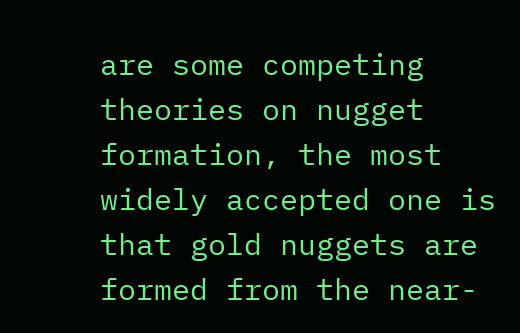are some competing theories on nugget formation, the most widely accepted one is that gold nuggets are formed from the near-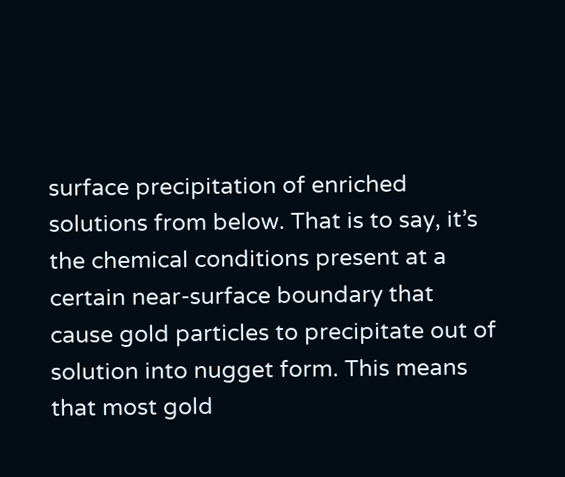surface precipitation of enriched solutions from below. That is to say, it’s the chemical conditions present at a certain near-surface boundary that cause gold particles to precipitate out of solution into nugget form. This means that most gold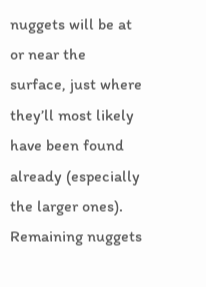nuggets will be at or near the surface, just where they’ll most likely have been found already (especially the larger ones). Remaining nuggets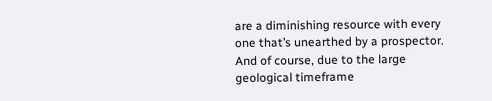are a diminishing resource with every one that’s unearthed by a prospector. And of course, due to the large geological timeframe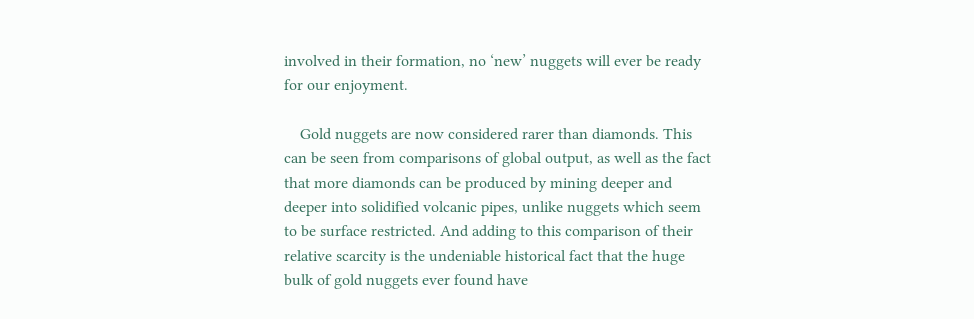involved in their formation, no ‘new’ nuggets will ever be ready for our enjoyment.

    Gold nuggets are now considered rarer than diamonds. This can be seen from comparisons of global output, as well as the fact that more diamonds can be produced by mining deeper and deeper into solidified volcanic pipes, unlike nuggets which seem to be surface restricted. And adding to this comparison of their relative scarcity is the undeniable historical fact that the huge bulk of gold nuggets ever found have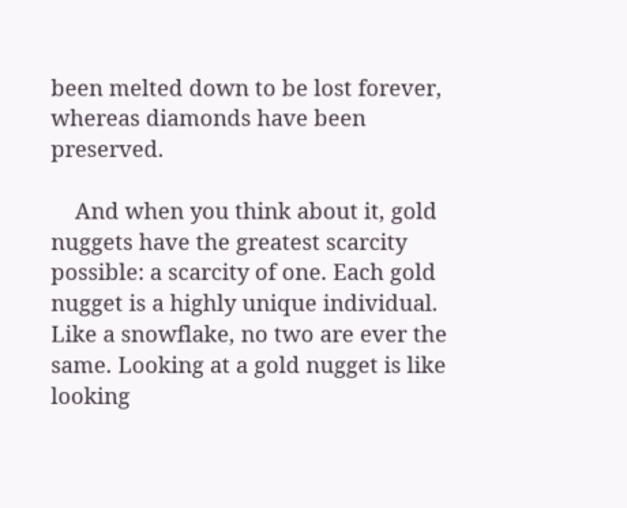been melted down to be lost forever, whereas diamonds have been preserved.

    And when you think about it, gold nuggets have the greatest scarcity possible: a scarcity of one. Each gold nugget is a highly unique individual. Like a snowflake, no two are ever the same. Looking at a gold nugget is like looking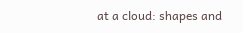at a cloud: shapes and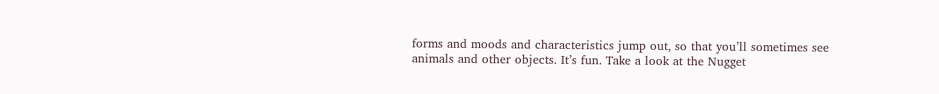forms and moods and characteristics jump out, so that you’ll sometimes see animals and other objects. It’s fun. Take a look at the Nugget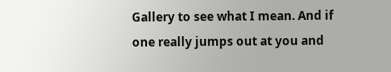Gallery to see what I mean. And if one really jumps out at you and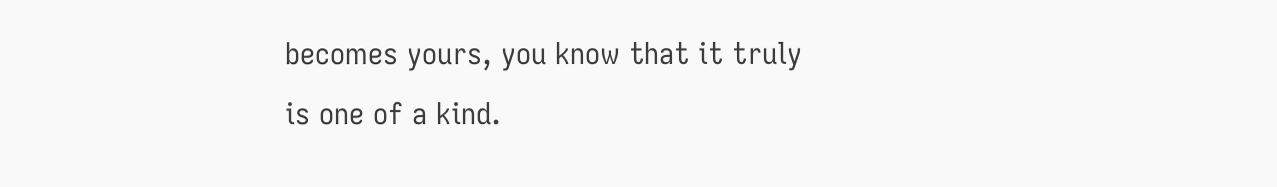becomes yours, you know that it truly is one of a kind.